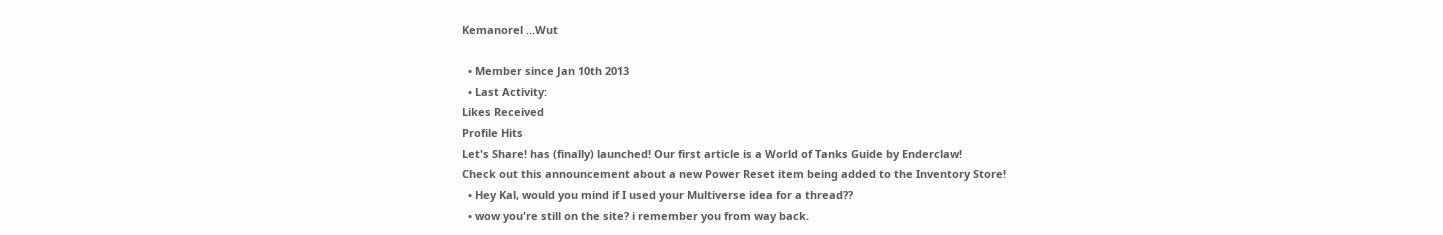Kemanorel ...Wut

  • Member since Jan 10th 2013
  • Last Activity:
Likes Received
Profile Hits
Let's Share! has (finally) launched! Our first article is a World of Tanks Guide by Enderclaw!
Check out this announcement about a new Power Reset item being added to the Inventory Store!
  • Hey Kal, would you mind if I used your Multiverse idea for a thread??
  • wow you're still on the site? i remember you from way back.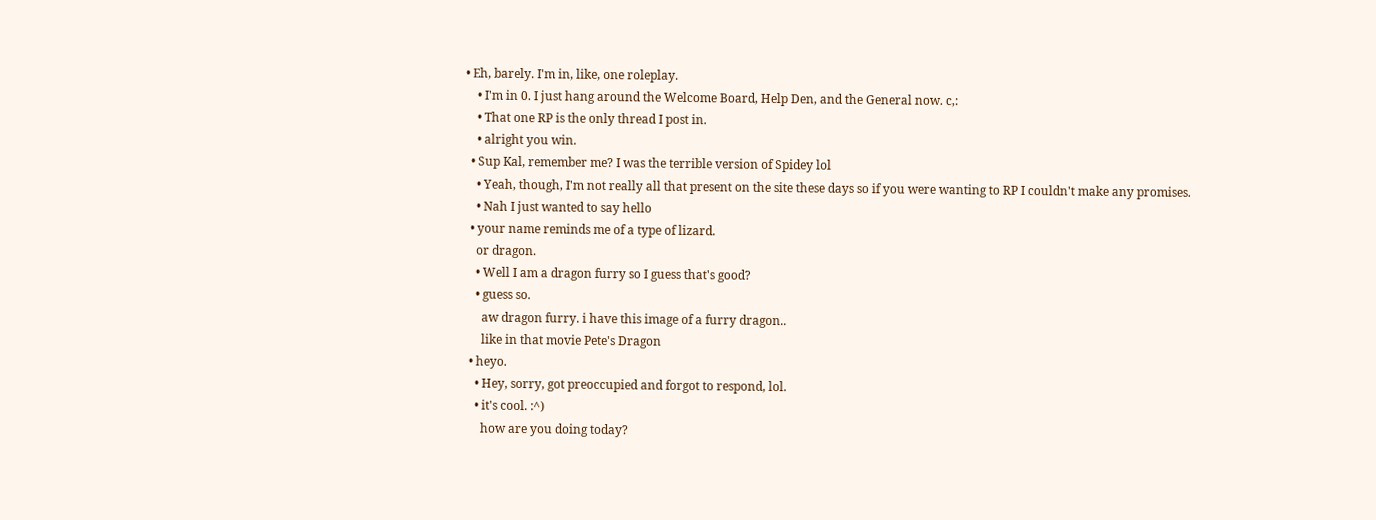• Eh, barely. I'm in, like, one roleplay.
    • I'm in 0. I just hang around the Welcome Board, Help Den, and the General now. c,:
    • That one RP is the only thread I post in.
    • alright you win.
  • Sup Kal, remember me? I was the terrible version of Spidey lol
    • Yeah, though, I'm not really all that present on the site these days so if you were wanting to RP I couldn't make any promises.
    • Nah I just wanted to say hello
  • your name reminds me of a type of lizard.
    or dragon.
    • Well I am a dragon furry so I guess that's good?
    • guess so.
      aw dragon furry. i have this image of a furry dragon..
      like in that movie Pete's Dragon
  • heyo.
    • Hey, sorry, got preoccupied and forgot to respond, lol.
    • it's cool. :^)
      how are you doing today?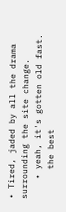• Tired, jaded by all the drama surrounding the site change.
    • yeah, it's gotten old fast.
      the best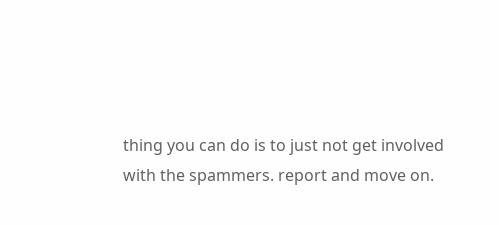thing you can do is to just not get involved with the spammers. report and move on.